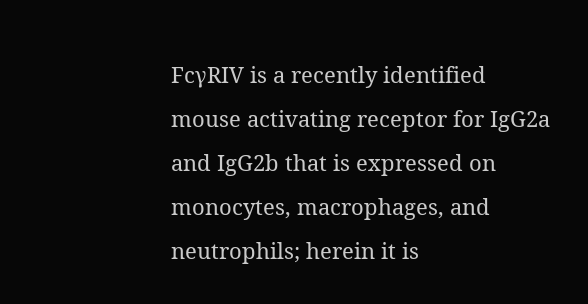FcγRIV is a recently identified mouse activating receptor for IgG2a and IgG2b that is expressed on monocytes, macrophages, and neutrophils; herein it is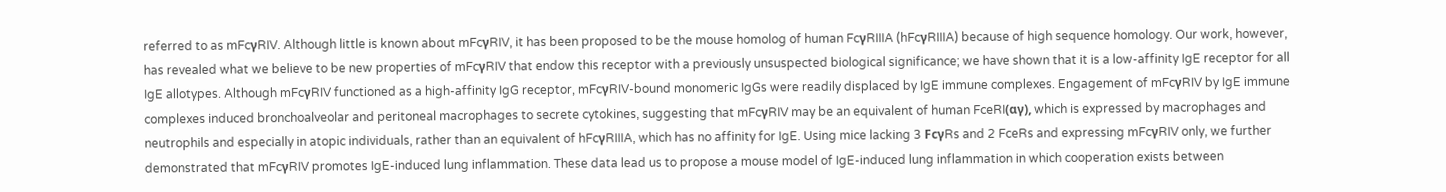referred to as mFcγRIV. Although little is known about mFcγRIV, it has been proposed to be the mouse homolog of human FcγRIIIA (hFcγRIIIA) because of high sequence homology. Our work, however, has revealed what we believe to be new properties of mFcγRIV that endow this receptor with a previously unsuspected biological significance; we have shown that it is a low-affinity IgE receptor for all IgE allotypes. Although mFcγRIV functioned as a high-affinity IgG receptor, mFcγRIV-bound monomeric IgGs were readily displaced by IgE immune complexes. Engagement of mFcγRIV by IgE immune complexes induced bronchoalveolar and peritoneal macrophages to secrete cytokines, suggesting that mFcγRIV may be an equivalent of human FceRI(αγ), which is expressed by macrophages and neutrophils and especially in atopic individuals, rather than an equivalent of hFcγRIIIA, which has no affinity for IgE. Using mice lacking 3 FcγRs and 2 FceRs and expressing mFcγRIV only, we further demonstrated that mFcγRIV promotes IgE-induced lung inflammation. These data lead us to propose a mouse model of IgE-induced lung inflammation in which cooperation exists between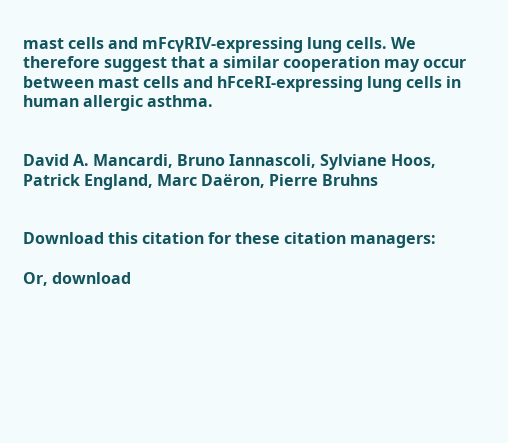mast cells and mFcγRIV-expressing lung cells. We therefore suggest that a similar cooperation may occur between mast cells and hFceRI-expressing lung cells in human allergic asthma.


David A. Mancardi, Bruno Iannascoli, Sylviane Hoos, Patrick England, Marc Daëron, Pierre Bruhns


Download this citation for these citation managers:

Or, download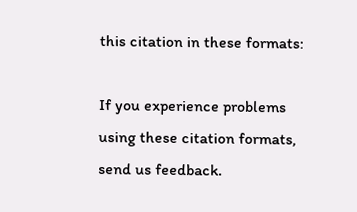this citation in these formats:

If you experience problems using these citation formats, send us feedback.